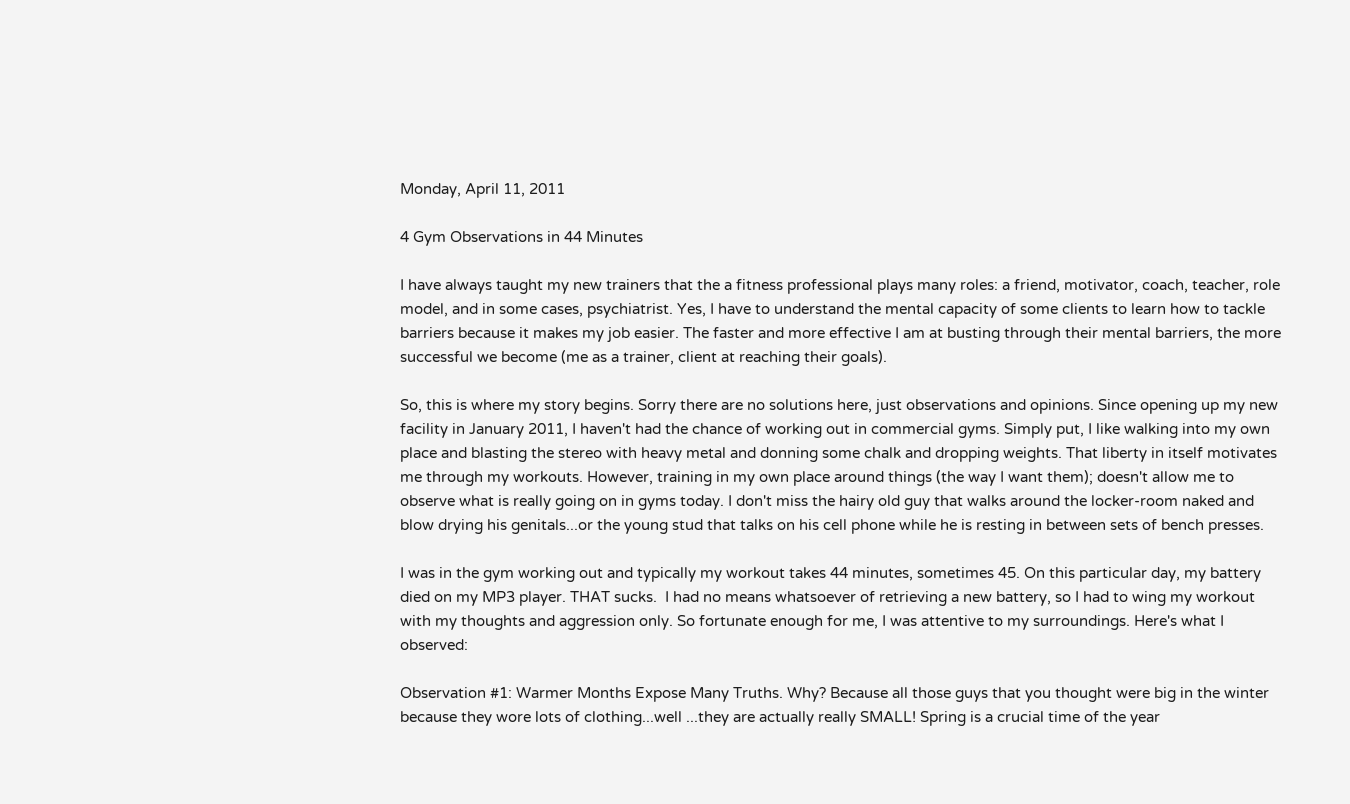Monday, April 11, 2011

4 Gym Observations in 44 Minutes

I have always taught my new trainers that the a fitness professional plays many roles: a friend, motivator, coach, teacher, role model, and in some cases, psychiatrist. Yes, I have to understand the mental capacity of some clients to learn how to tackle barriers because it makes my job easier. The faster and more effective I am at busting through their mental barriers, the more successful we become (me as a trainer, client at reaching their goals).

So, this is where my story begins. Sorry there are no solutions here, just observations and opinions. Since opening up my new facility in January 2011, I haven't had the chance of working out in commercial gyms. Simply put, I like walking into my own place and blasting the stereo with heavy metal and donning some chalk and dropping weights. That liberty in itself motivates me through my workouts. However, training in my own place around things (the way I want them); doesn't allow me to observe what is really going on in gyms today. I don't miss the hairy old guy that walks around the locker-room naked and blow drying his genitals...or the young stud that talks on his cell phone while he is resting in between sets of bench presses.

I was in the gym working out and typically my workout takes 44 minutes, sometimes 45. On this particular day, my battery died on my MP3 player. THAT sucks.  I had no means whatsoever of retrieving a new battery, so I had to wing my workout with my thoughts and aggression only. So fortunate enough for me, I was attentive to my surroundings. Here's what I observed:

Observation #1: Warmer Months Expose Many Truths. Why? Because all those guys that you thought were big in the winter because they wore lots of clothing...well ...they are actually really SMALL! Spring is a crucial time of the year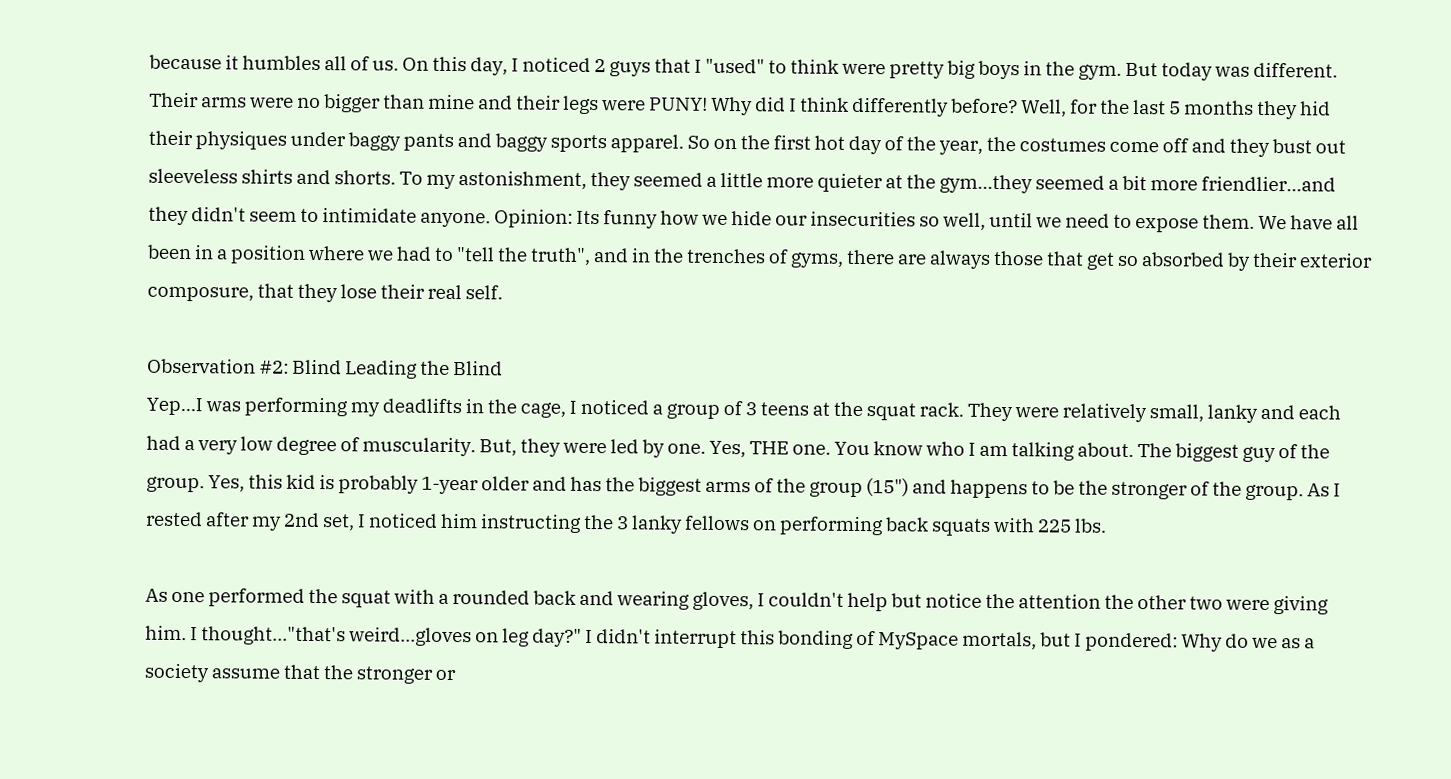because it humbles all of us. On this day, I noticed 2 guys that I "used" to think were pretty big boys in the gym. But today was different. Their arms were no bigger than mine and their legs were PUNY! Why did I think differently before? Well, for the last 5 months they hid their physiques under baggy pants and baggy sports apparel. So on the first hot day of the year, the costumes come off and they bust out sleeveless shirts and shorts. To my astonishment, they seemed a little more quieter at the gym...they seemed a bit more friendlier...and they didn't seem to intimidate anyone. Opinion: Its funny how we hide our insecurities so well, until we need to expose them. We have all been in a position where we had to "tell the truth", and in the trenches of gyms, there are always those that get so absorbed by their exterior composure, that they lose their real self.

Observation #2: Blind Leading the Blind
Yep...I was performing my deadlifts in the cage, I noticed a group of 3 teens at the squat rack. They were relatively small, lanky and each had a very low degree of muscularity. But, they were led by one. Yes, THE one. You know who I am talking about. The biggest guy of the group. Yes, this kid is probably 1-year older and has the biggest arms of the group (15") and happens to be the stronger of the group. As I rested after my 2nd set, I noticed him instructing the 3 lanky fellows on performing back squats with 225 lbs.

As one performed the squat with a rounded back and wearing gloves, I couldn't help but notice the attention the other two were giving him. I thought..."that's weird...gloves on leg day?" I didn't interrupt this bonding of MySpace mortals, but I pondered: Why do we as a society assume that the stronger or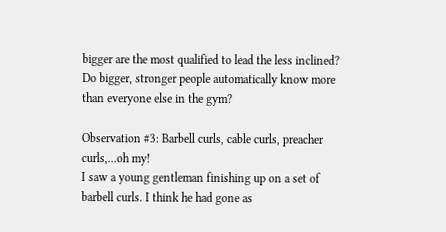bigger are the most qualified to lead the less inclined? Do bigger, stronger people automatically know more than everyone else in the gym?

Observation #3: Barbell curls, cable curls, preacher curls,...oh my!
I saw a young gentleman finishing up on a set of barbell curls. I think he had gone as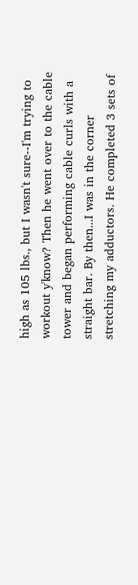high as 105 lbs., but I wasn't sure--I'm trying to workout y'know? Then he went over to the cable tower and began performing cable curls with a straight bar. By then...I was in the corner stretching my adductors. He completed 3 sets of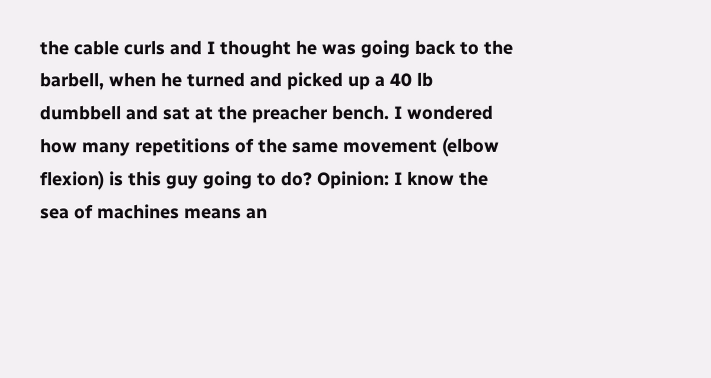the cable curls and I thought he was going back to the barbell, when he turned and picked up a 40 lb dumbbell and sat at the preacher bench. I wondered how many repetitions of the same movement (elbow flexion) is this guy going to do? Opinion: I know the sea of machines means an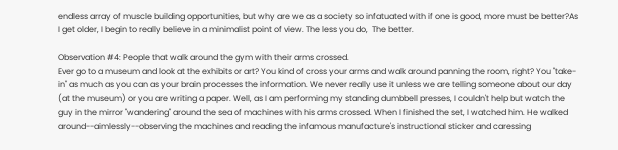endless array of muscle building opportunities, but why are we as a society so infatuated with if one is good, more must be better?As I get older, I begin to really believe in a minimalist point of view. The less you do,  The better.

Observation #4: People that walk around the gym with their arms crossed.
Ever go to a museum and look at the exhibits or art? You kind of cross your arms and walk around panning the room, right? You "take-in" as much as you can as your brain processes the information. We never really use it unless we are telling someone about our day (at the museum) or you are writing a paper. Well, as I am performing my standing dumbbell presses, I couldn't help but watch the guy in the mirror "wandering" around the sea of machines with his arms crossed. When I finished the set, I watched him. He walked around--aimlessly--observing the machines and reading the infamous manufacture's instructional sticker and caressing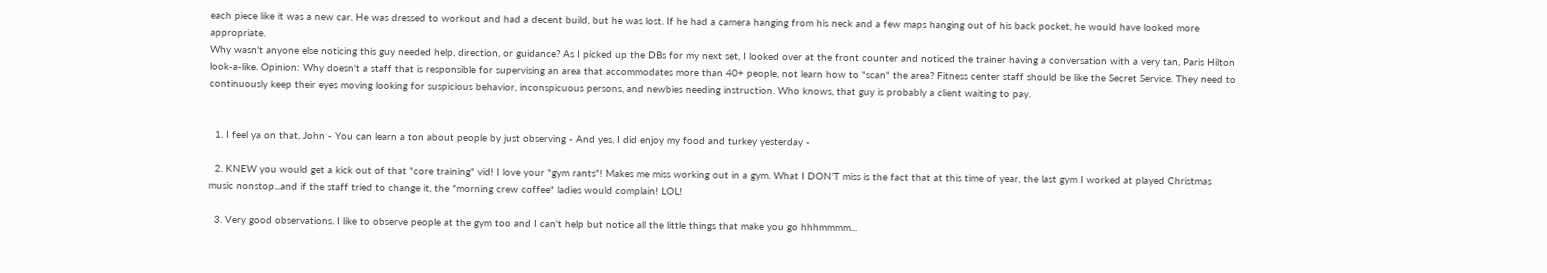each piece like it was a new car. He was dressed to workout and had a decent build, but he was lost. If he had a camera hanging from his neck and a few maps hanging out of his back pocket, he would have looked more appropriate.
Why wasn't anyone else noticing this guy needed help, direction, or guidance? As I picked up the DBs for my next set, I looked over at the front counter and noticed the trainer having a conversation with a very tan, Paris Hilton look-a-like. Opinion: Why doesn't a staff that is responsible for supervising an area that accommodates more than 40+ people, not learn how to "scan" the area? Fitness center staff should be like the Secret Service. They need to continuously keep their eyes moving looking for suspicious behavior, inconspicuous persons, and newbies needing instruction. Who knows, that guy is probably a client waiting to pay.


  1. I feel ya on that, John - You can learn a ton about people by just observing - And yes, I did enjoy my food and turkey yesterday -

  2. KNEW you would get a kick out of that "core training" vid! I love your "gym rants"! Makes me miss working out in a gym. What I DON'T miss is the fact that at this time of year, the last gym I worked at played Christmas music nonstop...and if the staff tried to change it, the "morning crew coffee" ladies would complain! LOL!

  3. Very good observations. I like to observe people at the gym too and I can't help but notice all the little things that make you go hhhmmmm...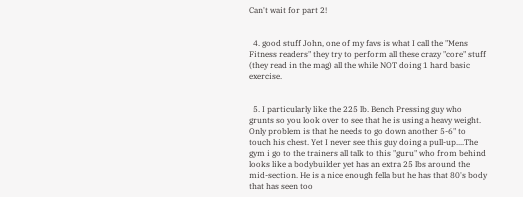Can't wait for part 2!


  4. good stuff John, one of my favs is what I call the "Mens Fitness readers" they try to perform all these crazy "core" stuff (they read in the mag) all the while NOT doing 1 hard basic exercise.


  5. I particularly like the 225 lb. Bench Pressing guy who grunts so you look over to see that he is using a heavy weight. Only problem is that he needs to go down another 5-6" to touch his chest. Yet I never see this guy doing a pull-up....The gym i go to the trainers all talk to this "guru" who from behind looks like a bodybuilder yet has an extra 25 lbs around the mid-section. He is a nice enough fella but he has that 80's body that has seen too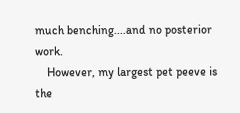much benching....and no posterior work.
    However, my largest pet peeve is the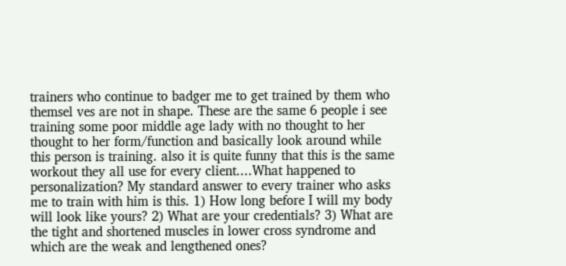trainers who continue to badger me to get trained by them who themsel ves are not in shape. These are the same 6 people i see training some poor middle age lady with no thought to her thought to her form/function and basically look around while this person is training. also it is quite funny that this is the same workout they all use for every client....What happened to personalization? My standard answer to every trainer who asks me to train with him is this. 1) How long before I will my body will look like yours? 2) What are your credentials? 3) What are the tight and shortened muscles in lower cross syndrome and which are the weak and lengthened ones?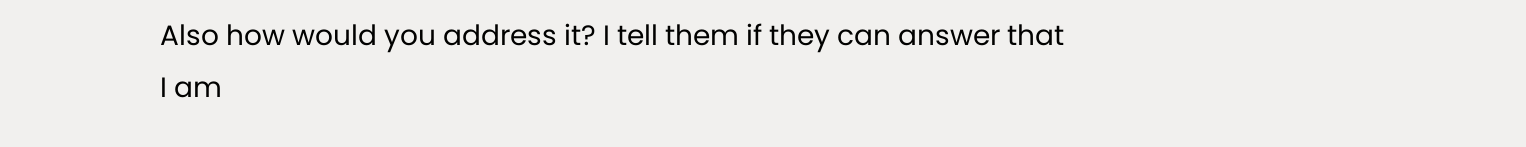Also how would you address it? I tell them if they can answer that I am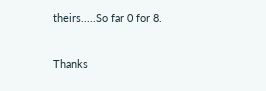theirs.....So far 0 for 8.


Thanks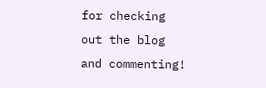for checking out the blog and commenting!